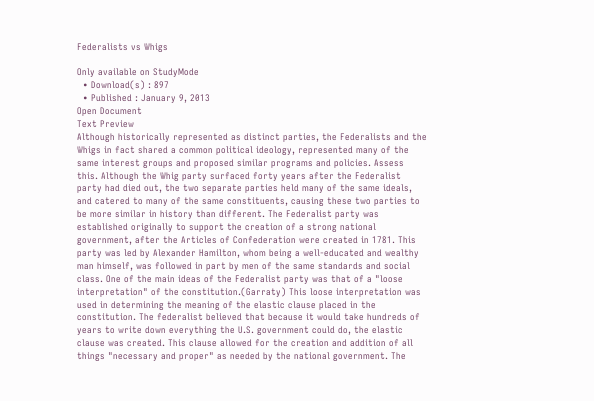Federalists vs Whigs

Only available on StudyMode
  • Download(s) : 897
  • Published : January 9, 2013
Open Document
Text Preview
Although historically represented as distinct parties, the Federalists and the Whigs in fact shared a common political ideology, represented many of the same interest groups and proposed similar programs and policies. Assess this. Although the Whig party surfaced forty years after the Federalist party had died out, the two separate parties held many of the same ideals, and catered to many of the same constituents, causing these two parties to be more similar in history than different. The Federalist party was established originally to support the creation of a strong national government, after the Articles of Confederation were created in 1781. This party was led by Alexander Hamilton, whom being a well-educated and wealthy man himself, was followed in part by men of the same standards and social class. One of the main ideas of the Federalist party was that of a "loose interpretation" of the constitution.(Garraty) This loose interpretation was used in determining the meaning of the elastic clause placed in the constitution. The federalist believed that because it would take hundreds of years to write down everything the U.S. government could do, the elastic clause was created. This clause allowed for the creation and addition of all things "necessary and proper" as needed by the national government. The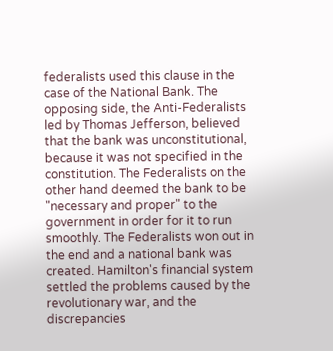federalists used this clause in the case of the National Bank. The opposing side, the Anti-Federalists led by Thomas Jefferson, believed that the bank was unconstitutional, because it was not specified in the constitution. The Federalists on the other hand deemed the bank to be "necessary and proper" to the government in order for it to run smoothly. The Federalists won out in the end and a national bank was created. Hamilton's financial system settled the problems caused by the revolutionary war, and the discrepancies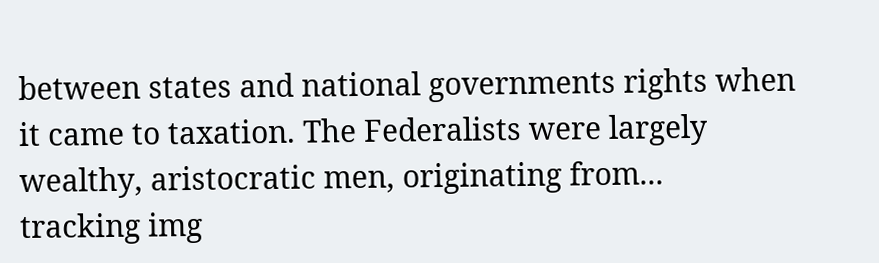between states and national governments rights when it came to taxation. The Federalists were largely wealthy, aristocratic men, originating from...
tracking img